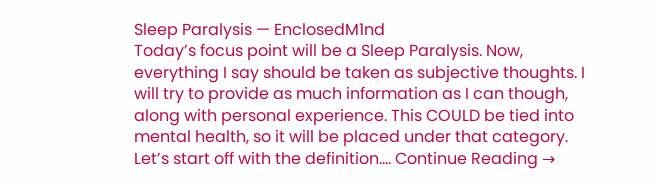Sleep Paralysis — EnclosedM1nd
Today’s focus point will be a Sleep Paralysis. Now, everything I say should be taken as subjective thoughts. I will try to provide as much information as I can though, along with personal experience. This COULD be tied into mental health, so it will be placed under that category. Let’s start off with the definition.... Continue Reading →